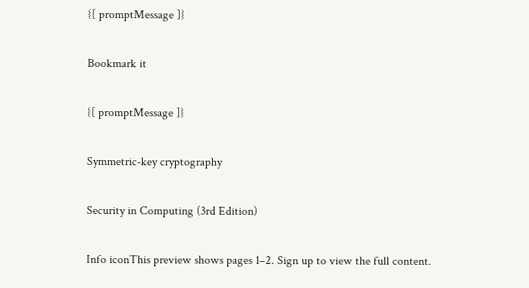{[ promptMessage ]}

Bookmark it

{[ promptMessage ]}

Symmetric-key cryptography

Security in Computing (3rd Edition)

Info iconThis preview shows pages 1–2. Sign up to view the full content.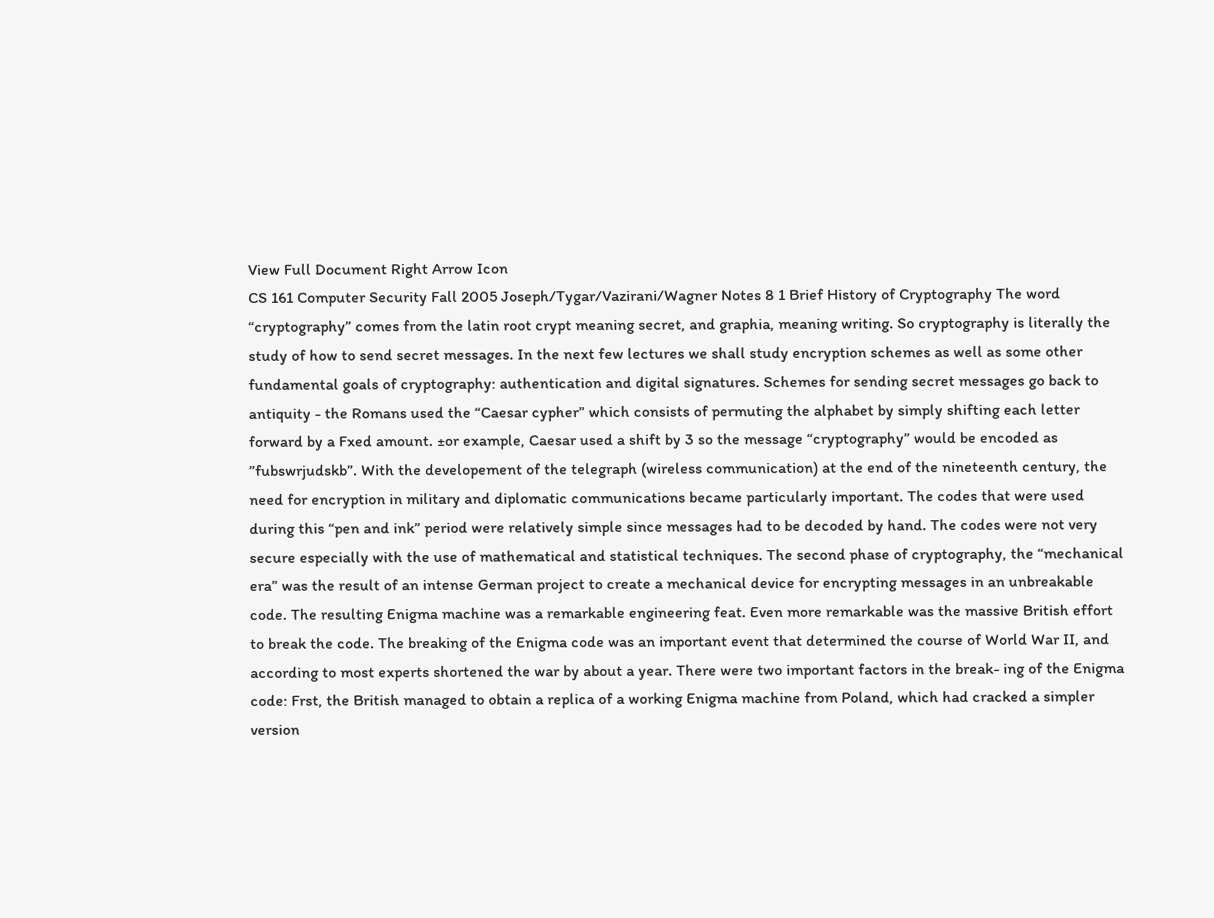View Full Document Right Arrow Icon
CS 161 Computer Security Fall 2005 Joseph/Tygar/Vazirani/Wagner Notes 8 1 Brief History of Cryptography The word “cryptography” comes from the latin root crypt meaning secret, and graphia, meaning writing. So cryptography is literally the study of how to send secret messages. In the next few lectures we shall study encryption schemes as well as some other fundamental goals of cryptography: authentication and digital signatures. Schemes for sending secret messages go back to antiquity - the Romans used the “Caesar cypher” which consists of permuting the alphabet by simply shifting each letter forward by a Fxed amount. ±or example, Caesar used a shift by 3 so the message “cryptography” would be encoded as ”fubswrjudskb”. With the developement of the telegraph (wireless communication) at the end of the nineteenth century, the need for encryption in military and diplomatic communications became particularly important. The codes that were used during this “pen and ink” period were relatively simple since messages had to be decoded by hand. The codes were not very secure especially with the use of mathematical and statistical techniques. The second phase of cryptography, the “mechanical era” was the result of an intense German project to create a mechanical device for encrypting messages in an unbreakable code. The resulting Enigma machine was a remarkable engineering feat. Even more remarkable was the massive British effort to break the code. The breaking of the Enigma code was an important event that determined the course of World War II, and according to most experts shortened the war by about a year. There were two important factors in the break- ing of the Enigma code: Frst, the British managed to obtain a replica of a working Enigma machine from Poland, which had cracked a simpler version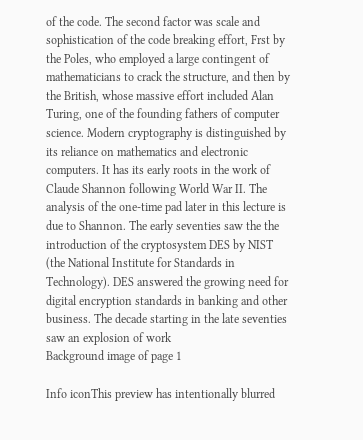of the code. The second factor was scale and sophistication of the code breaking effort, Frst by the Poles, who employed a large contingent of mathematicians to crack the structure, and then by the British, whose massive effort included Alan Turing, one of the founding fathers of computer science. Modern cryptography is distinguished by its reliance on mathematics and electronic computers. It has its early roots in the work of Claude Shannon following World War II. The analysis of the one-time pad later in this lecture is due to Shannon. The early seventies saw the the introduction of the cryptosystem DES by NIST (the National Institute for Standards in Technology). DES answered the growing need for digital encryption standards in banking and other business. The decade starting in the late seventies saw an explosion of work
Background image of page 1

Info iconThis preview has intentionally blurred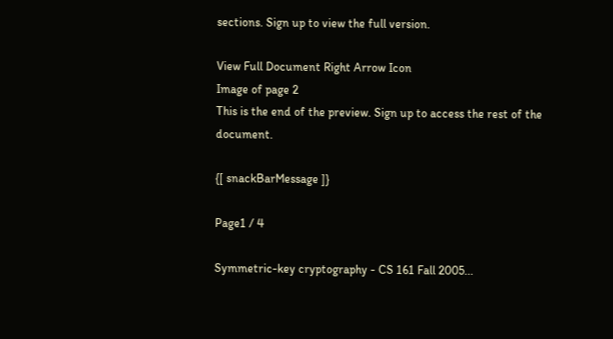sections. Sign up to view the full version.

View Full Document Right Arrow Icon
Image of page 2
This is the end of the preview. Sign up to access the rest of the document.

{[ snackBarMessage ]}

Page1 / 4

Symmetric-key cryptography - CS 161 Fall 2005...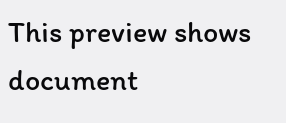This preview shows document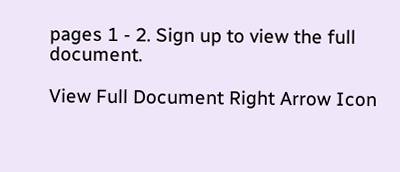pages 1 - 2. Sign up to view the full document.

View Full Document Right Arrow Icon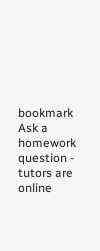bookmark
Ask a homework question - tutors are online